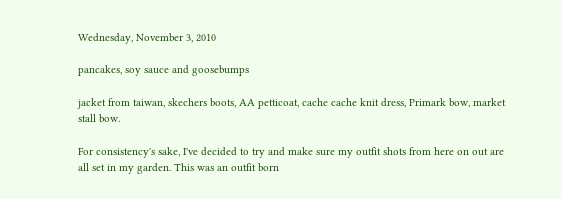Wednesday, November 3, 2010

pancakes, soy sauce and goosebumps

jacket from taiwan, skechers boots, AA petticoat, cache cache knit dress, Primark bow, market stall bow.

For consistency's sake, I've decided to try and make sure my outfit shots from here on out are all set in my garden. This was an outfit born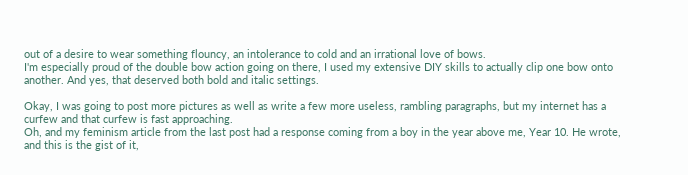out of a desire to wear something flouncy, an intolerance to cold and an irrational love of bows.
I'm especially proud of the double bow action going on there, I used my extensive DIY skills to actually clip one bow onto another. And yes, that deserved both bold and italic settings.

Okay, I was going to post more pictures as well as write a few more useless, rambling paragraphs, but my internet has a curfew and that curfew is fast approaching.
Oh, and my feminism article from the last post had a response coming from a boy in the year above me, Year 10. He wrote, and this is the gist of it,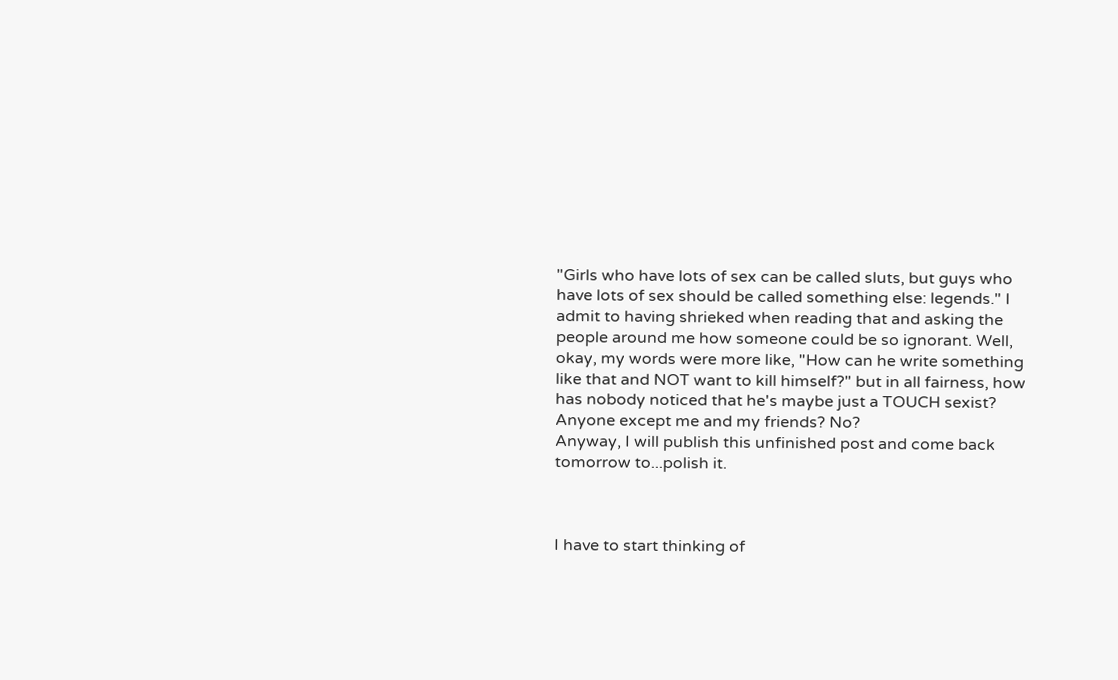"Girls who have lots of sex can be called sluts, but guys who have lots of sex should be called something else: legends." I admit to having shrieked when reading that and asking the people around me how someone could be so ignorant. Well, okay, my words were more like, "How can he write something like that and NOT want to kill himself?" but in all fairness, how has nobody noticed that he's maybe just a TOUCH sexist? Anyone except me and my friends? No?
Anyway, I will publish this unfinished post and come back tomorrow to...polish it.



I have to start thinking of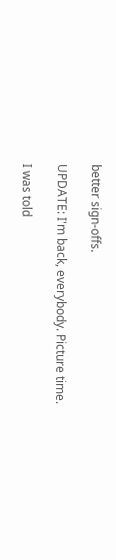better sign-offs.

UPDATE: I'm back, everybody. Picture time.

I was told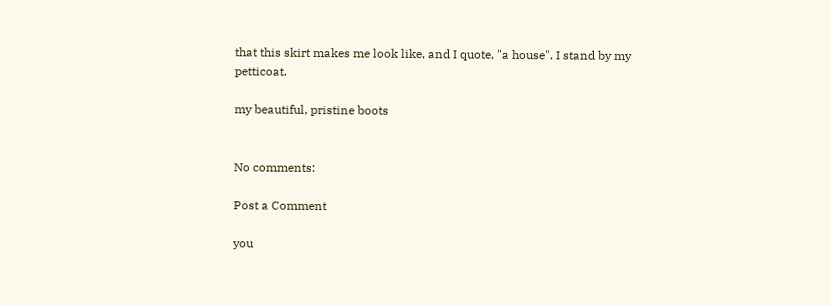that this skirt makes me look like, and I quote, "a house". I stand by my petticoat.

my beautiful, pristine boots


No comments:

Post a Comment

you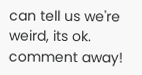can tell us we're weird, its ok. comment away!